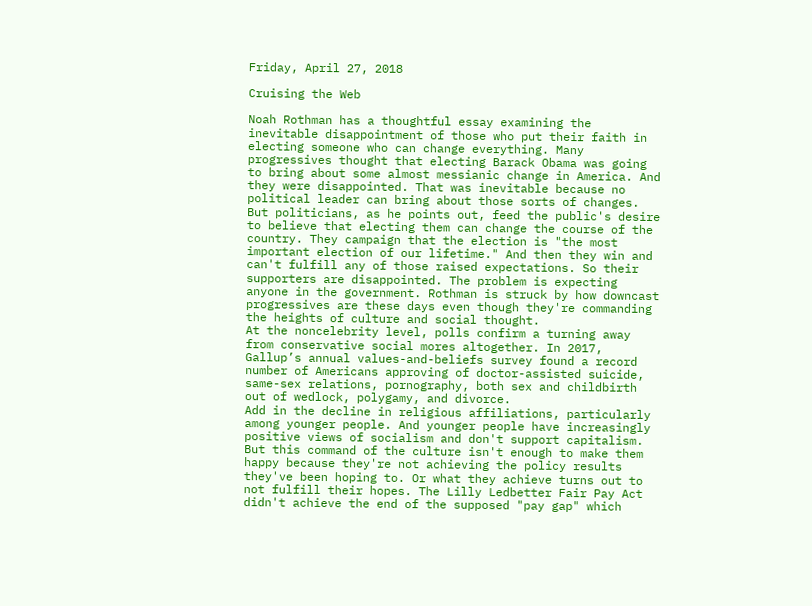Friday, April 27, 2018

Cruising the Web

Noah Rothman has a thoughtful essay examining the inevitable disappointment of those who put their faith in electing someone who can change everything. Many progressives thought that electing Barack Obama was going to bring about some almost messianic change in America. And they were disappointed. That was inevitable because no political leader can bring about those sorts of changes. But politicians, as he points out, feed the public's desire to believe that electing them can change the course of the country. They campaign that the election is "the most important election of our lifetime." And then they win and can't fulfill any of those raised expectations. So their supporters are disappointed. The problem is expecting anyone in the government. Rothman is struck by how downcast progressives are these days even though they're commanding the heights of culture and social thought.
At the noncelebrity level, polls confirm a turning away from conservative social mores altogether. In 2017, Gallup’s annual values-and-beliefs survey found a record number of Americans approving of doctor-assisted suicide, same-sex relations, pornography, both sex and childbirth out of wedlock, polygamy, and divorce.
Add in the decline in religious affiliations, particularly among younger people. And younger people have increasingly positive views of socialism and don't support capitalism. But this command of the culture isn't enough to make them happy because they're not achieving the policy results they've been hoping to. Or what they achieve turns out to not fulfill their hopes. The Lilly Ledbetter Fair Pay Act didn't achieve the end of the supposed "pay gap" which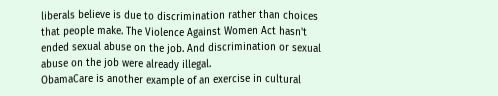liberals believe is due to discrimination rather than choices that people make. The Violence Against Women Act hasn't ended sexual abuse on the job. And discrimination or sexual abuse on the job were already illegal.
ObamaCare is another example of an exercise in cultural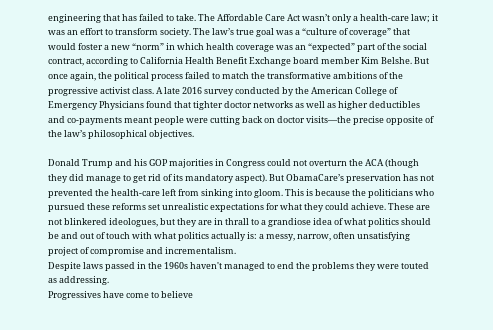engineering that has failed to take. The Affordable Care Act wasn’t only a health-care law; it was an effort to transform society. The law’s true goal was a “culture of coverage” that would foster a new “norm” in which health coverage was an “expected” part of the social contract, according to California Health Benefit Exchange board member Kim Belshe. But once again, the political process failed to match the transformative ambitions of the progressive activist class. A late 2016 survey conducted by the American College of Emergency Physicians found that tighter doctor networks as well as higher deductibles and co-payments meant people were cutting back on doctor visits—the precise opposite of the law’s philosophical objectives.

Donald Trump and his GOP majorities in Congress could not overturn the ACA (though they did manage to get rid of its mandatory aspect). But ObamaCare’s preservation has not prevented the health-care left from sinking into gloom. This is because the politicians who pursued these reforms set unrealistic expectations for what they could achieve. These are not blinkered ideologues, but they are in thrall to a grandiose idea of what politics should be and out of touch with what politics actually is: a messy, narrow, often unsatisfying project of compromise and incrementalism.
Despite laws passed in the 1960s haven't managed to end the problems they were touted as addressing.
Progressives have come to believe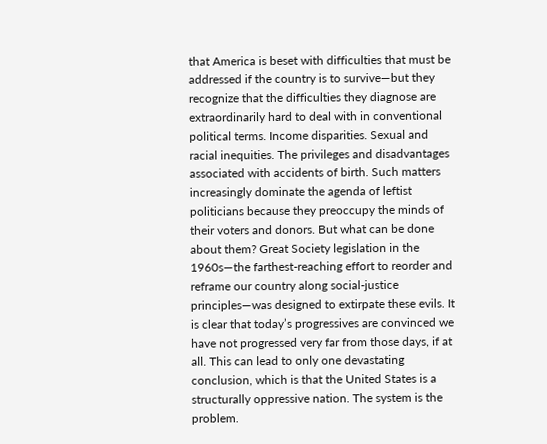that America is beset with difficulties that must be addressed if the country is to survive—but they recognize that the difficulties they diagnose are extraordinarily hard to deal with in conventional political terms. Income disparities. Sexual and racial inequities. The privileges and disadvantages associated with accidents of birth. Such matters increasingly dominate the agenda of leftist politicians because they preoccupy the minds of their voters and donors. But what can be done about them? Great Society legislation in the 1960s—the farthest-reaching effort to reorder and reframe our country along social-justice principles—was designed to extirpate these evils. It is clear that today’s progressives are convinced we have not progressed very far from those days, if at all. This can lead to only one devastating conclusion, which is that the United States is a structurally oppressive nation. The system is the problem.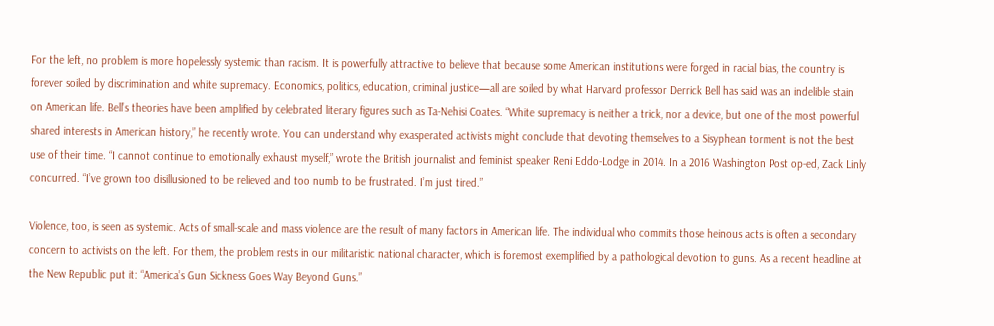For the left, no problem is more hopelessly systemic than racism. It is powerfully attractive to believe that because some American institutions were forged in racial bias, the country is forever soiled by discrimination and white supremacy. Economics, politics, education, criminal justice—all are soiled by what Harvard professor Derrick Bell has said was an indelible stain on American life. Bell’s theories have been amplified by celebrated literary figures such as Ta-Nehisi Coates. “White supremacy is neither a trick, nor a device, but one of the most powerful shared interests in American history,” he recently wrote. You can understand why exasperated activists might conclude that devoting themselves to a Sisyphean torment is not the best use of their time. “I cannot continue to emotionally exhaust myself,” wrote the British journalist and feminist speaker Reni Eddo-Lodge in 2014. In a 2016 Washington Post op-ed, Zack Linly concurred. “I’ve grown too disillusioned to be relieved and too numb to be frustrated. I’m just tired.”

Violence, too, is seen as systemic. Acts of small-scale and mass violence are the result of many factors in American life. The individual who commits those heinous acts is often a secondary concern to activists on the left. For them, the problem rests in our militaristic national character, which is foremost exemplified by a pathological devotion to guns. As a recent headline at the New Republic put it: “America’s Gun Sickness Goes Way Beyond Guns.”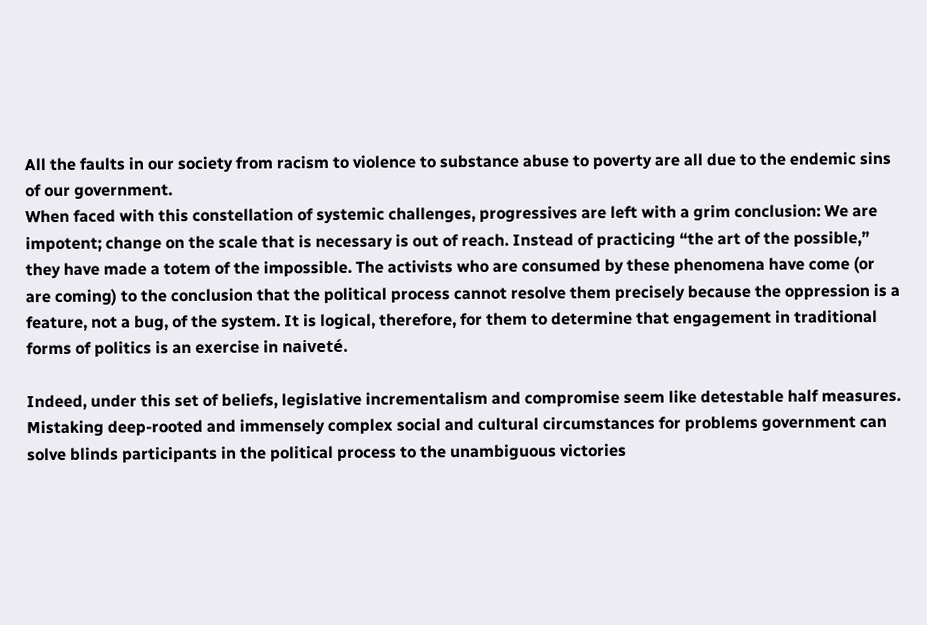All the faults in our society from racism to violence to substance abuse to poverty are all due to the endemic sins of our government.
When faced with this constellation of systemic challenges, progressives are left with a grim conclusion: We are impotent; change on the scale that is necessary is out of reach. Instead of practicing “the art of the possible,” they have made a totem of the impossible. The activists who are consumed by these phenomena have come (or are coming) to the conclusion that the political process cannot resolve them precisely because the oppression is a feature, not a bug, of the system. It is logical, therefore, for them to determine that engagement in traditional forms of politics is an exercise in naiveté.

Indeed, under this set of beliefs, legislative incrementalism and compromise seem like detestable half measures. Mistaking deep-rooted and immensely complex social and cultural circumstances for problems government can solve blinds participants in the political process to the unambiguous victories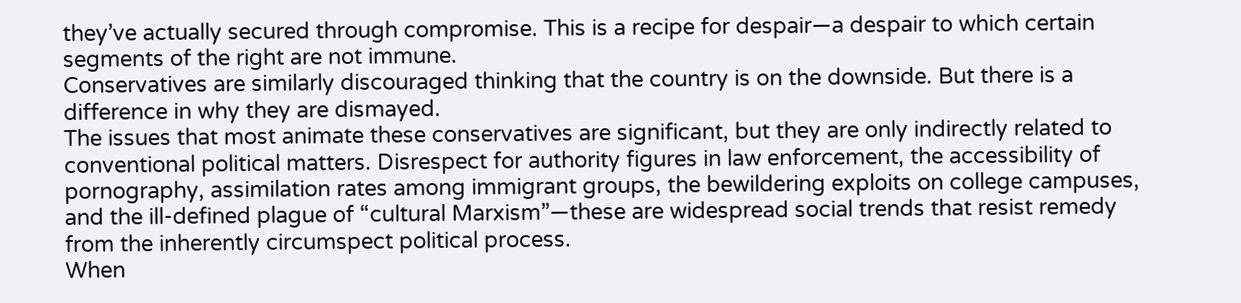they’ve actually secured through compromise. This is a recipe for despair—a despair to which certain segments of the right are not immune.
Conservatives are similarly discouraged thinking that the country is on the downside. But there is a difference in why they are dismayed.
The issues that most animate these conservatives are significant, but they are only indirectly related to conventional political matters. Disrespect for authority figures in law enforcement, the accessibility of pornography, assimilation rates among immigrant groups, the bewildering exploits on college campuses, and the ill-defined plague of “cultural Marxism”—these are widespread social trends that resist remedy from the inherently circumspect political process.
When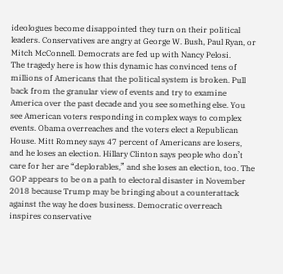ideologues become disappointed they turn on their political leaders. Conservatives are angry at George W. Bush, Paul Ryan, or Mitch McConnell. Democrats are fed up with Nancy Pelosi.
The tragedy here is how this dynamic has convinced tens of millions of Americans that the political system is broken. Pull back from the granular view of events and try to examine America over the past decade and you see something else. You see American voters responding in complex ways to complex events. Obama overreaches and the voters elect a Republican House. Mitt Romney says 47 percent of Americans are losers, and he loses an election. Hillary Clinton says people who don’t care for her are “deplorables,” and she loses an election, too. The GOP appears to be on a path to electoral disaster in November 2018 because Trump may be bringing about a counterattack against the way he does business. Democratic overreach inspires conservative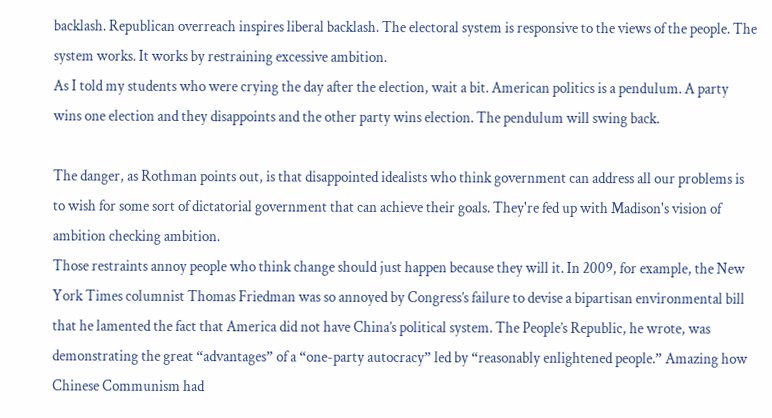backlash. Republican overreach inspires liberal backlash. The electoral system is responsive to the views of the people. The system works. It works by restraining excessive ambition.
As I told my students who were crying the day after the election, wait a bit. American politics is a pendulum. A party wins one election and they disappoints and the other party wins election. The pendulum will swing back.

The danger, as Rothman points out, is that disappointed idealists who think government can address all our problems is to wish for some sort of dictatorial government that can achieve their goals. They're fed up with Madison's vision of ambition checking ambition.
Those restraints annoy people who think change should just happen because they will it. In 2009, for example, the New York Times columnist Thomas Friedman was so annoyed by Congress’s failure to devise a bipartisan environmental bill that he lamented the fact that America did not have China’s political system. The People’s Republic, he wrote, was demonstrating the great “advantages” of a “one-party autocracy” led by “reasonably enlightened people.” Amazing how Chinese Communism had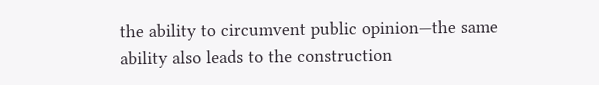the ability to circumvent public opinion—the same ability also leads to the construction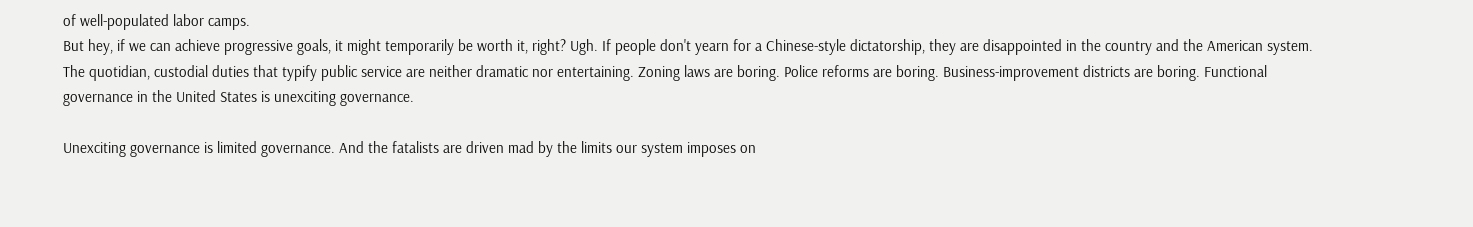of well-populated labor camps.
But hey, if we can achieve progressive goals, it might temporarily be worth it, right? Ugh. If people don't yearn for a Chinese-style dictatorship, they are disappointed in the country and the American system.
The quotidian, custodial duties that typify public service are neither dramatic nor entertaining. Zoning laws are boring. Police reforms are boring. Business-improvement districts are boring. Functional governance in the United States is unexciting governance.

Unexciting governance is limited governance. And the fatalists are driven mad by the limits our system imposes on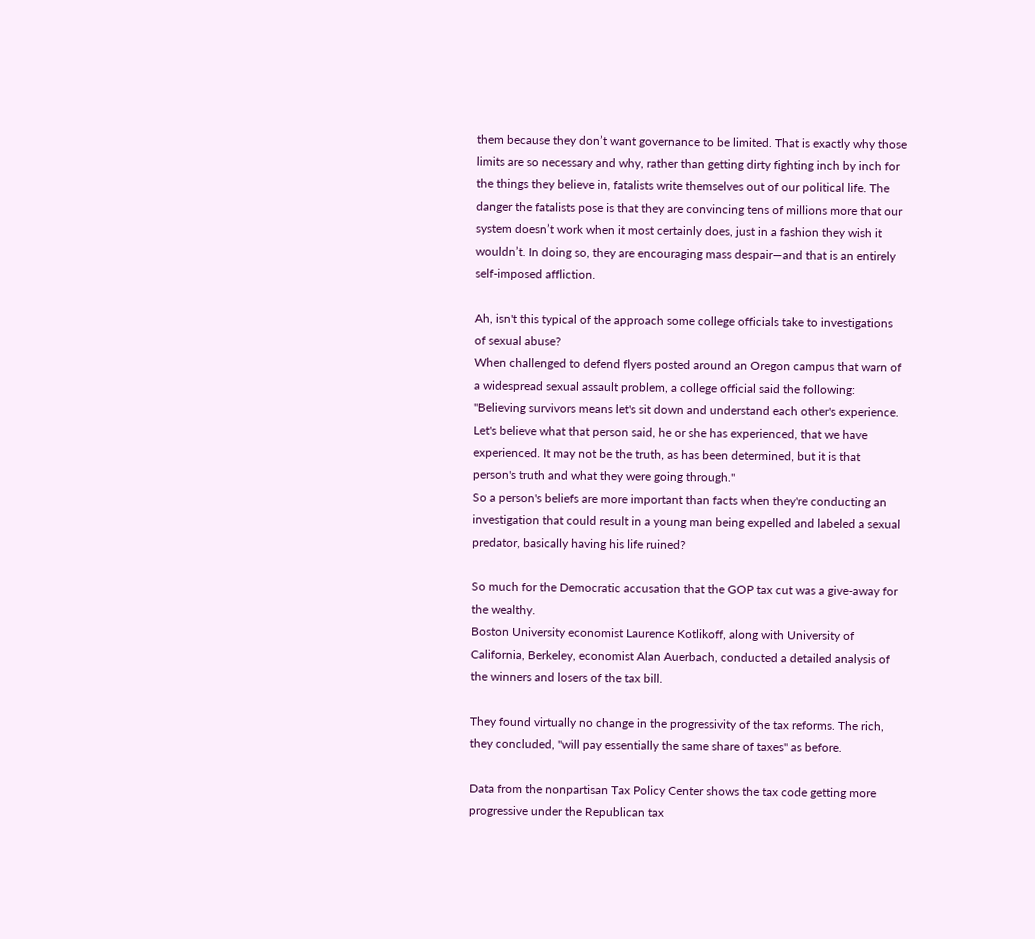them because they don’t want governance to be limited. That is exactly why those limits are so necessary and why, rather than getting dirty fighting inch by inch for the things they believe in, fatalists write themselves out of our political life. The danger the fatalists pose is that they are convincing tens of millions more that our system doesn’t work when it most certainly does, just in a fashion they wish it wouldn’t. In doing so, they are encouraging mass despair—and that is an entirely self-imposed affliction.

Ah, isn't this typical of the approach some college officials take to investigations of sexual abuse?
When challenged to defend flyers posted around an Oregon campus that warn of a widespread sexual assault problem, a college official said the following: "Believing survivors means let's sit down and understand each other's experience. Let's believe what that person said, he or she has experienced, that we have experienced. It may not be the truth, as has been determined, but it is that person's truth and what they were going through."
So a person's beliefs are more important than facts when they're conducting an investigation that could result in a young man being expelled and labeled a sexual predator, basically having his life ruined?

So much for the Democratic accusation that the GOP tax cut was a give-away for the wealthy.
Boston University economist Laurence Kotlikoff, along with University of California, Berkeley, economist Alan Auerbach, conducted a detailed analysis of the winners and losers of the tax bill.

They found virtually no change in the progressivity of the tax reforms. The rich, they concluded, "will pay essentially the same share of taxes" as before.

Data from the nonpartisan Tax Policy Center shows the tax code getting more progressive under the Republican tax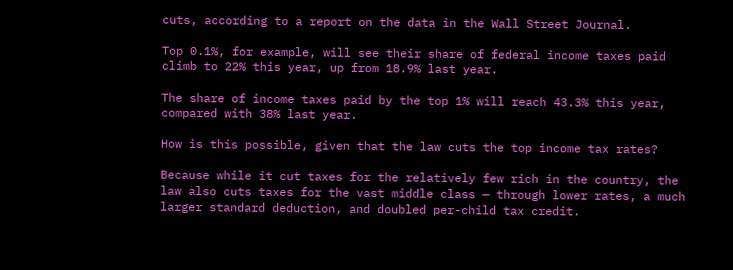cuts, according to a report on the data in the Wall Street Journal.

Top 0.1%, for example, will see their share of federal income taxes paid climb to 22% this year, up from 18.9% last year.

The share of income taxes paid by the top 1% will reach 43.3% this year, compared with 38% last year.

How is this possible, given that the law cuts the top income tax rates?

Because while it cut taxes for the relatively few rich in the country, the law also cuts taxes for the vast middle class — through lower rates, a much larger standard deduction, and doubled per-child tax credit.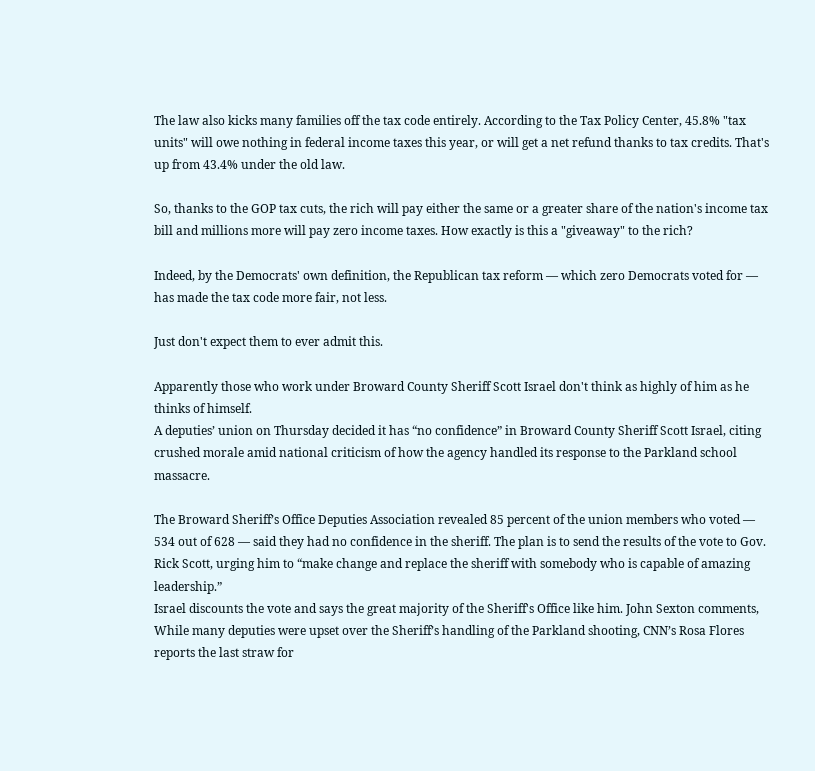The law also kicks many families off the tax code entirely. According to the Tax Policy Center, 45.8% "tax units" will owe nothing in federal income taxes this year, or will get a net refund thanks to tax credits. That's up from 43.4% under the old law.

So, thanks to the GOP tax cuts, the rich will pay either the same or a greater share of the nation's income tax bill and millions more will pay zero income taxes. How exactly is this a "giveaway" to the rich?

Indeed, by the Democrats' own definition, the Republican tax reform — which zero Democrats voted for — has made the tax code more fair, not less.

Just don't expect them to ever admit this.

Apparently those who work under Broward County Sheriff Scott Israel don't think as highly of him as he thinks of himself.
A deputies’ union on Thursday decided it has “no confidence” in Broward County Sheriff Scott Israel, citing crushed morale amid national criticism of how the agency handled its response to the Parkland school massacre.

The Broward Sheriff’s Office Deputies Association revealed 85 percent of the union members who voted — 534 out of 628 — said they had no confidence in the sheriff. The plan is to send the results of the vote to Gov. Rick Scott, urging him to “make change and replace the sheriff with somebody who is capable of amazing leadership.”
Israel discounts the vote and says the great majority of the Sheriff's Office like him. John Sexton comments,
While many deputies were upset over the Sheriff’s handling of the Parkland shooting, CNN’s Rosa Flores reports the last straw for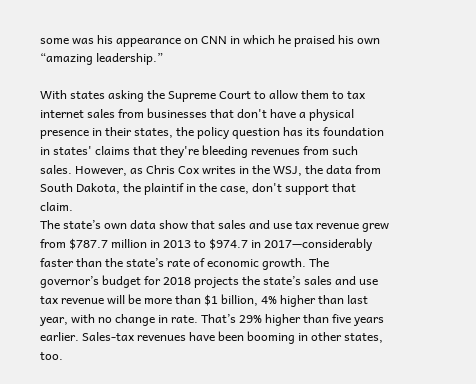some was his appearance on CNN in which he praised his own “amazing leadership.”

With states asking the Supreme Court to allow them to tax internet sales from businesses that don't have a physical presence in their states, the policy question has its foundation in states' claims that they're bleeding revenues from such sales. However, as Chris Cox writes in the WSJ, the data from South Dakota, the plaintif in the case, don't support that claim.
The state’s own data show that sales and use tax revenue grew from $787.7 million in 2013 to $974.7 in 2017—considerably faster than the state’s rate of economic growth. The governor’s budget for 2018 projects the state’s sales and use tax revenue will be more than $1 billion, 4% higher than last year, with no change in rate. That’s 29% higher than five years earlier. Sales-tax revenues have been booming in other states, too.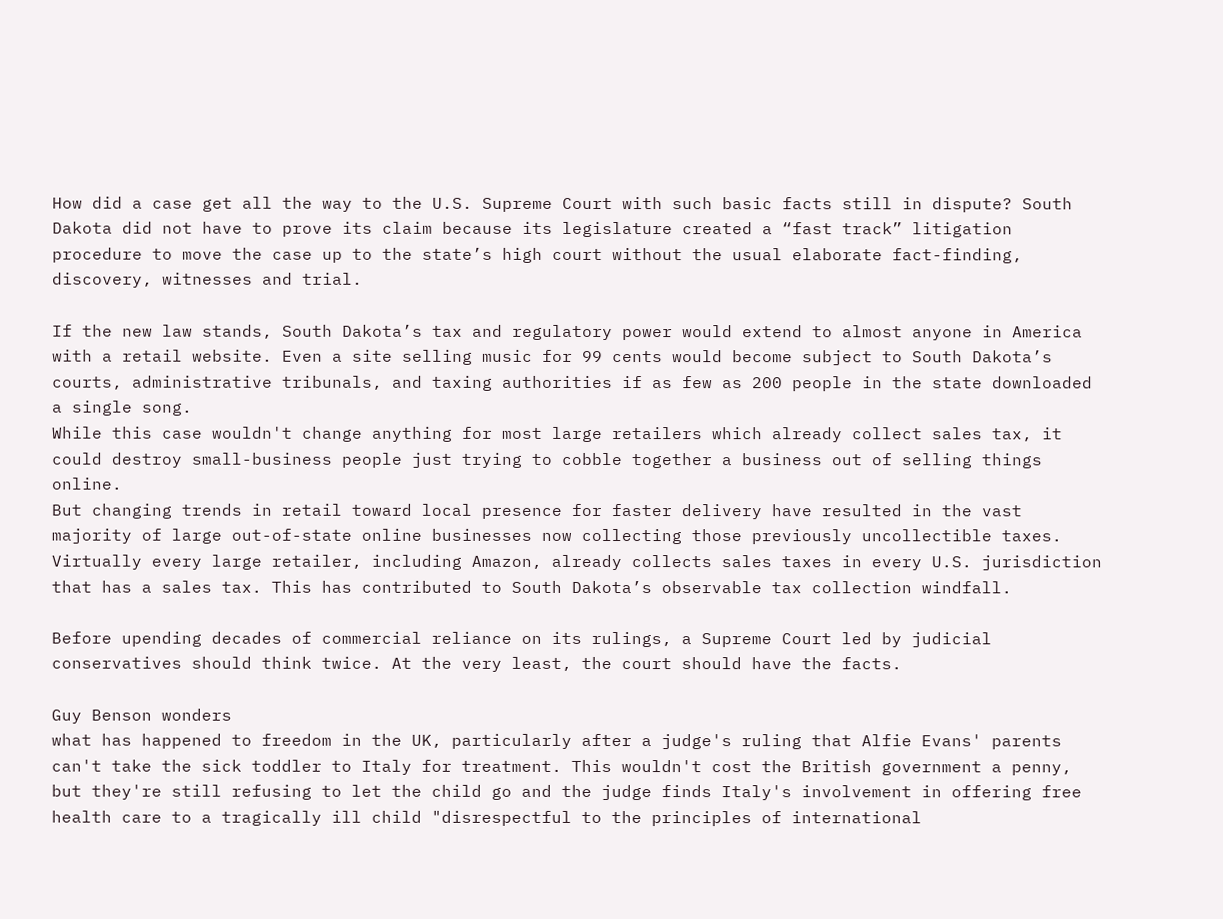How did a case get all the way to the U.S. Supreme Court with such basic facts still in dispute? South Dakota did not have to prove its claim because its legislature created a “fast track” litigation procedure to move the case up to the state’s high court without the usual elaborate fact-finding, discovery, witnesses and trial.

If the new law stands, South Dakota’s tax and regulatory power would extend to almost anyone in America with a retail website. Even a site selling music for 99 cents would become subject to South Dakota’s courts, administrative tribunals, and taxing authorities if as few as 200 people in the state downloaded a single song.
While this case wouldn't change anything for most large retailers which already collect sales tax, it could destroy small-business people just trying to cobble together a business out of selling things online.
But changing trends in retail toward local presence for faster delivery have resulted in the vast majority of large out-of-state online businesses now collecting those previously uncollectible taxes. Virtually every large retailer, including Amazon, already collects sales taxes in every U.S. jurisdiction that has a sales tax. This has contributed to South Dakota’s observable tax collection windfall.

Before upending decades of commercial reliance on its rulings, a Supreme Court led by judicial conservatives should think twice. At the very least, the court should have the facts.

Guy Benson wonders
what has happened to freedom in the UK, particularly after a judge's ruling that Alfie Evans' parents can't take the sick toddler to Italy for treatment. This wouldn't cost the British government a penny, but they're still refusing to let the child go and the judge finds Italy's involvement in offering free health care to a tragically ill child "disrespectful to the principles of international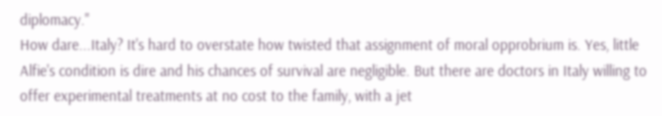diplomacy."
How dare...Italy? It's hard to overstate how twisted that assignment of moral opprobrium is. Yes, little Alfie's condition is dire and his chances of survival are negligible. But there are doctors in Italy willing to offer experimental treatments at no cost to the family, with a jet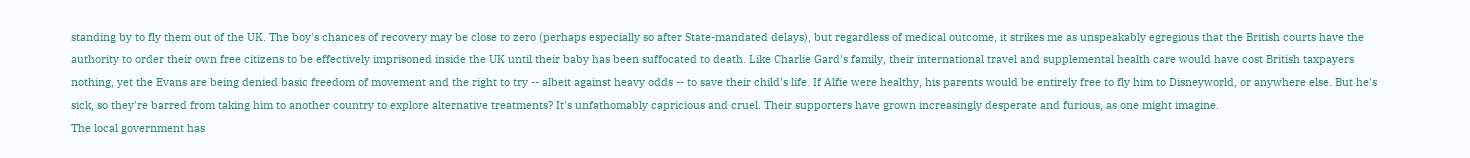standing by to fly them out of the UK. The boy's chances of recovery may be close to zero (perhaps especially so after State-mandated delays), but regardless of medical outcome, it strikes me as unspeakably egregious that the British courts have the authority to order their own free citizens to be effectively imprisoned inside the UK until their baby has been suffocated to death. Like Charlie Gard's family, their international travel and supplemental health care would have cost British taxpayers nothing, yet the Evans are being denied basic freedom of movement and the right to try -- albeit against heavy odds -- to save their child's life. If Alfie were healthy, his parents would be entirely free to fly him to Disneyworld, or anywhere else. But he's sick, so they're barred from taking him to another country to explore alternative treatments? It's unfathomably capricious and cruel. Their supporters have grown increasingly desperate and furious, as one might imagine.
The local government has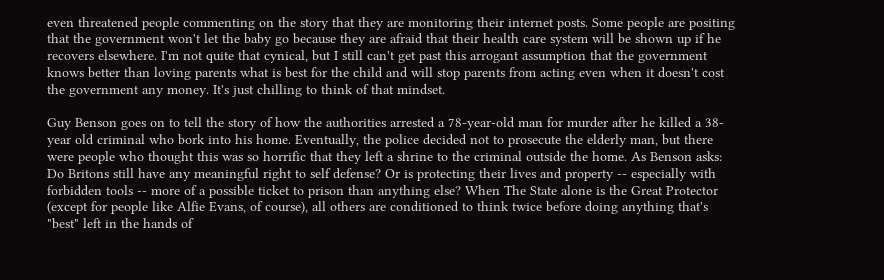even threatened people commenting on the story that they are monitoring their internet posts. Some people are positing that the government won't let the baby go because they are afraid that their health care system will be shown up if he recovers elsewhere. I'm not quite that cynical, but I still can't get past this arrogant assumption that the government knows better than loving parents what is best for the child and will stop parents from acting even when it doesn't cost the government any money. It's just chilling to think of that mindset.

Guy Benson goes on to tell the story of how the authorities arrested a 78-year-old man for murder after he killed a 38-year old criminal who bork into his home. Eventually, the police decided not to prosecute the elderly man, but there were people who thought this was so horrific that they left a shrine to the criminal outside the home. As Benson asks:
Do Britons still have any meaningful right to self defense? Or is protecting their lives and property -- especially with forbidden tools -- more of a possible ticket to prison than anything else? When The State alone is the Great Protector (except for people like Alfie Evans, of course), all others are conditioned to think twice before doing anything that's "best" left in the hands of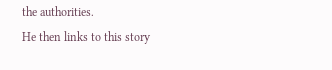the authorities.
He then links to this story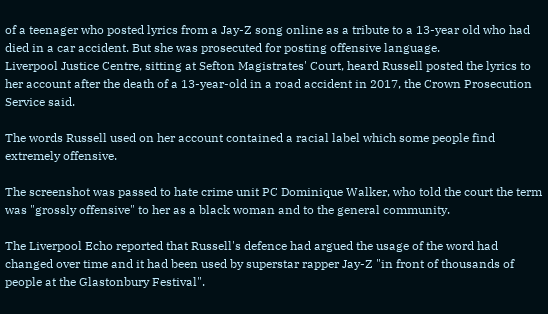of a teenager who posted lyrics from a Jay-Z song online as a tribute to a 13-year old who had died in a car accident. But she was prosecuted for posting offensive language.
Liverpool Justice Centre, sitting at Sefton Magistrates' Court, heard Russell posted the lyrics to her account after the death of a 13-year-old in a road accident in 2017, the Crown Prosecution Service said.

The words Russell used on her account contained a racial label which some people find extremely offensive.

The screenshot was passed to hate crime unit PC Dominique Walker, who told the court the term was "grossly offensive" to her as a black woman and to the general community.

The Liverpool Echo reported that Russell's defence had argued the usage of the word had changed over time and it had been used by superstar rapper Jay-Z "in front of thousands of people at the Glastonbury Festival".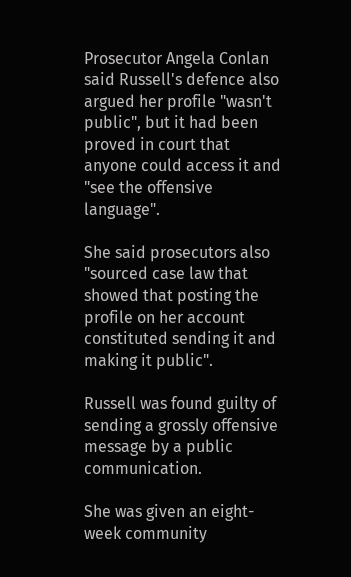Prosecutor Angela Conlan said Russell's defence also argued her profile "wasn't public", but it had been proved in court that anyone could access it and "see the offensive language".

She said prosecutors also "sourced case law that showed that posting the profile on her account constituted sending it and making it public".

Russell was found guilty of sending a grossly offensive message by a public communication.

She was given an eight-week community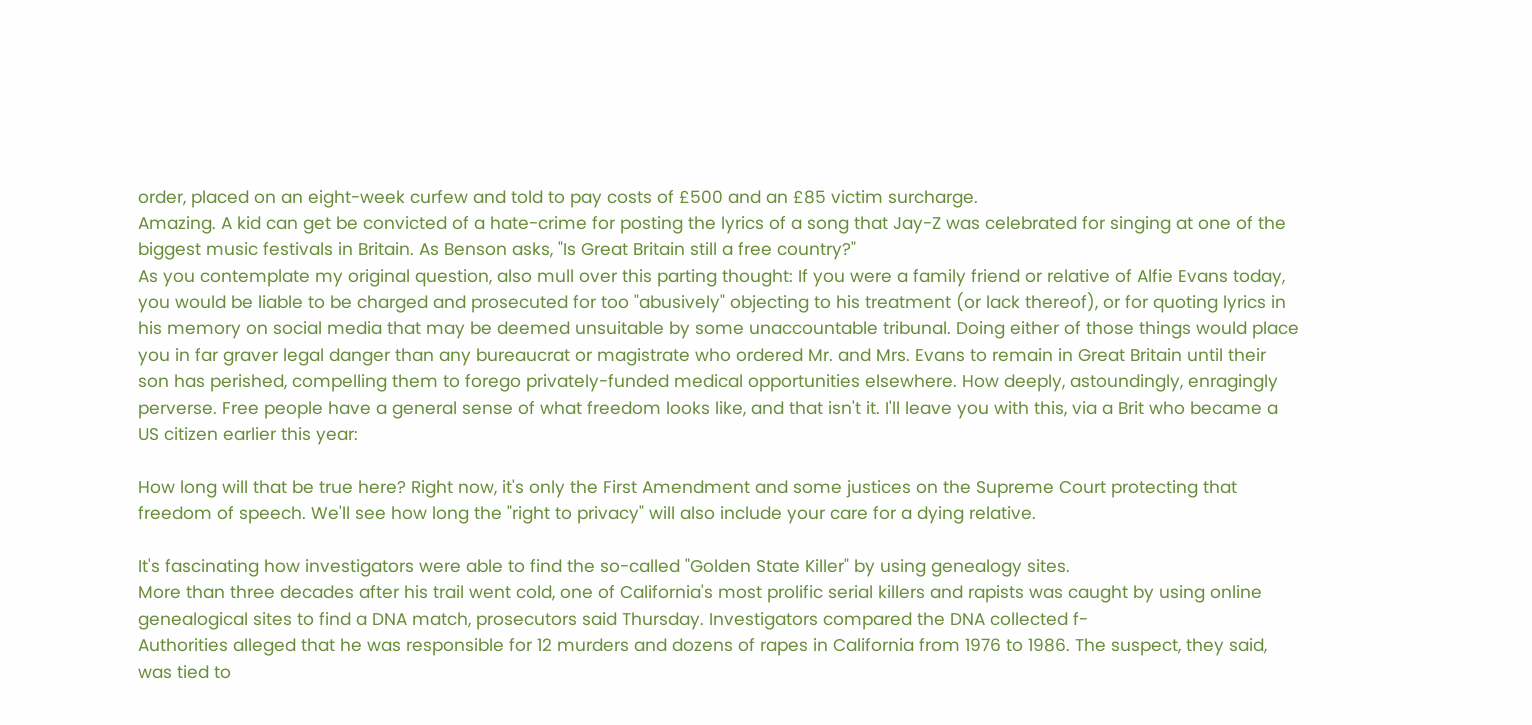order, placed on an eight-week curfew and told to pay costs of £500 and an £85 victim surcharge.
Amazing. A kid can get be convicted of a hate-crime for posting the lyrics of a song that Jay-Z was celebrated for singing at one of the biggest music festivals in Britain. As Benson asks, "Is Great Britain still a free country?"
As you contemplate my original question, also mull over this parting thought: If you were a family friend or relative of Alfie Evans today, you would be liable to be charged and prosecuted for too "abusively" objecting to his treatment (or lack thereof), or for quoting lyrics in his memory on social media that may be deemed unsuitable by some unaccountable tribunal. Doing either of those things would place you in far graver legal danger than any bureaucrat or magistrate who ordered Mr. and Mrs. Evans to remain in Great Britain until their son has perished, compelling them to forego privately-funded medical opportunities elsewhere. How deeply, astoundingly, enragingly perverse. Free people have a general sense of what freedom looks like, and that isn't it. I'll leave you with this, via a Brit who became a US citizen earlier this year:

How long will that be true here? Right now, it's only the First Amendment and some justices on the Supreme Court protecting that freedom of speech. We'll see how long the "right to privacy" will also include your care for a dying relative.

It's fascinating how investigators were able to find the so-called "Golden State Killer" by using genealogy sites.
More than three decades after his trail went cold, one of California's most prolific serial killers and rapists was caught by using online genealogical sites to find a DNA match, prosecutors said Thursday. Investigators compared the DNA collected f-
Authorities alleged that he was responsible for 12 murders and dozens of rapes in California from 1976 to 1986. The suspect, they said, was tied to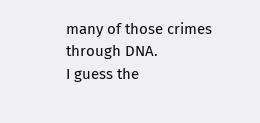many of those crimes through DNA.
I guess the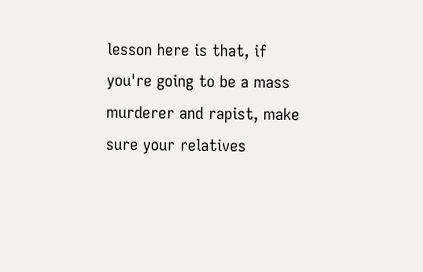lesson here is that, if you're going to be a mass murderer and rapist, make sure your relatives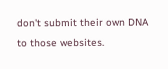don't submit their own DNA to those websites.